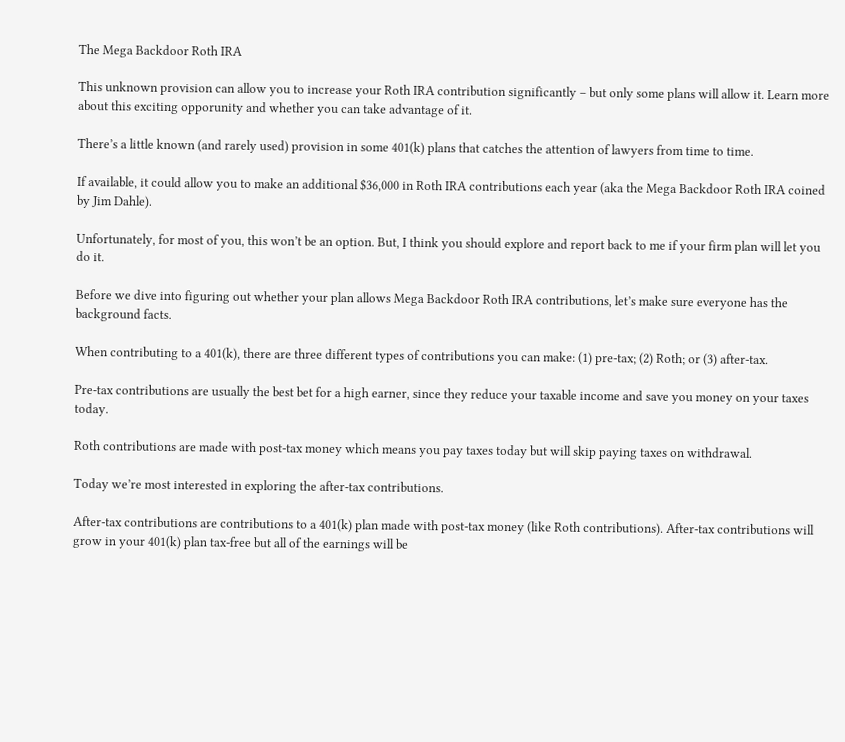The Mega Backdoor Roth IRA

This unknown provision can allow you to increase your Roth IRA contribution significantly – but only some plans will allow it. Learn more about this exciting opporunity and whether you can take advantage of it.

There’s a little known (and rarely used) provision in some 401(k) plans that catches the attention of lawyers from time to time.

If available, it could allow you to make an additional $36,000 in Roth IRA contributions each year (aka the Mega Backdoor Roth IRA coined by Jim Dahle).

Unfortunately, for most of you, this won’t be an option. But, I think you should explore and report back to me if your firm plan will let you do it.

Before we dive into figuring out whether your plan allows Mega Backdoor Roth IRA contributions, let’s make sure everyone has the background facts.

When contributing to a 401(k), there are three different types of contributions you can make: (1) pre-tax; (2) Roth; or (3) after-tax.

Pre-tax contributions are usually the best bet for a high earner, since they reduce your taxable income and save you money on your taxes today.

Roth contributions are made with post-tax money which means you pay taxes today but will skip paying taxes on withdrawal.

Today we’re most interested in exploring the after-tax contributions.

After-tax contributions are contributions to a 401(k) plan made with post-tax money (like Roth contributions). After-tax contributions will grow in your 401(k) plan tax-free but all of the earnings will be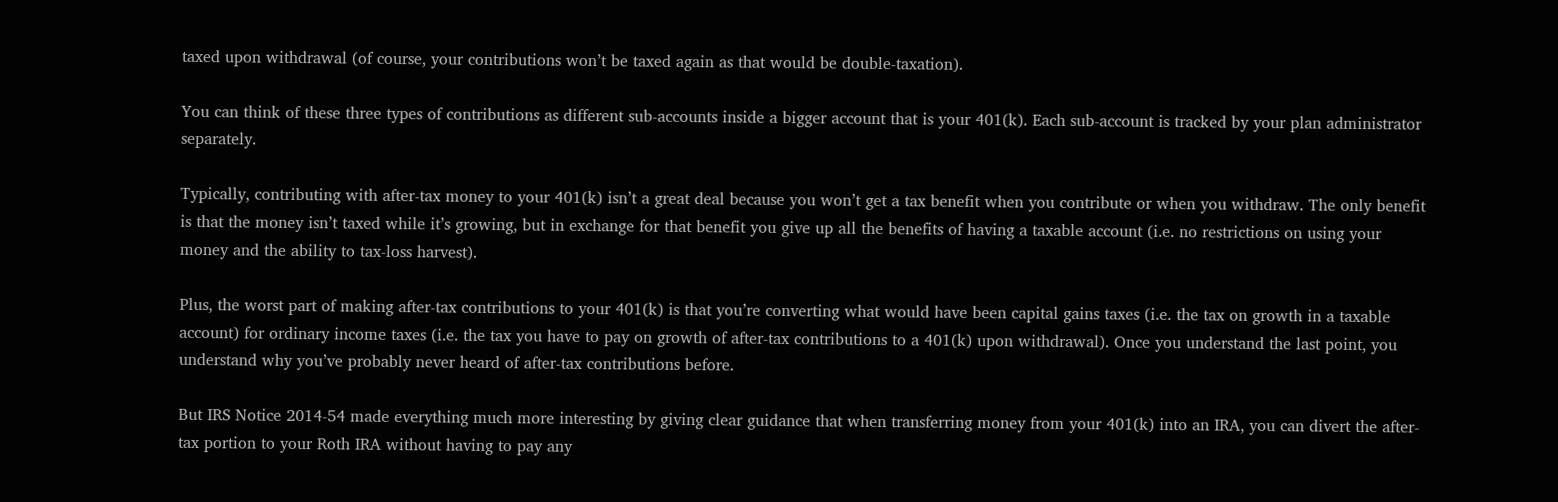taxed upon withdrawal (of course, your contributions won’t be taxed again as that would be double-taxation).

You can think of these three types of contributions as different sub-accounts inside a bigger account that is your 401(k). Each sub-account is tracked by your plan administrator separately.

Typically, contributing with after-tax money to your 401(k) isn’t a great deal because you won’t get a tax benefit when you contribute or when you withdraw. The only benefit is that the money isn’t taxed while it’s growing, but in exchange for that benefit you give up all the benefits of having a taxable account (i.e. no restrictions on using your money and the ability to tax-loss harvest).

Plus, the worst part of making after-tax contributions to your 401(k) is that you’re converting what would have been capital gains taxes (i.e. the tax on growth in a taxable account) for ordinary income taxes (i.e. the tax you have to pay on growth of after-tax contributions to a 401(k) upon withdrawal). Once you understand the last point, you understand why you’ve probably never heard of after-tax contributions before.

But IRS Notice 2014-54 made everything much more interesting by giving clear guidance that when transferring money from your 401(k) into an IRA, you can divert the after-tax portion to your Roth IRA without having to pay any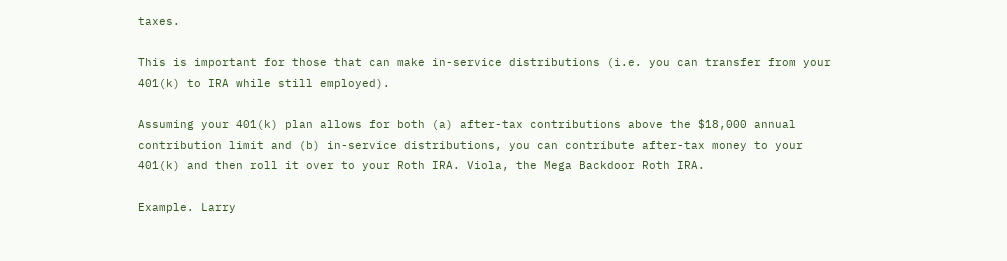taxes.

This is important for those that can make in-service distributions (i.e. you can transfer from your 401(k) to IRA while still employed).

Assuming your 401(k) plan allows for both (a) after-tax contributions above the $18,000 annual contribution limit and (b) in-service distributions, you can contribute after-tax money to your 401(k) and then roll it over to your Roth IRA. Viola, the Mega Backdoor Roth IRA.

Example. Larry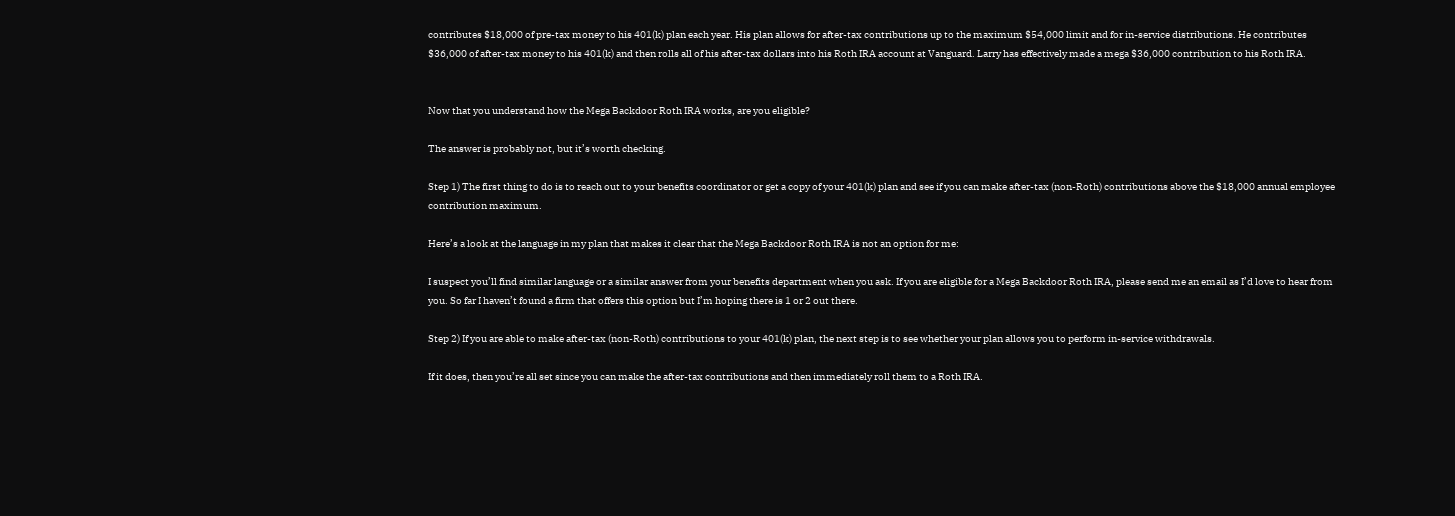contributes $18,000 of pre-tax money to his 401(k) plan each year. His plan allows for after-tax contributions up to the maximum $54,000 limit and for in-service distributions. He contributes $36,000 of after-tax money to his 401(k) and then rolls all of his after-tax dollars into his Roth IRA account at Vanguard. Larry has effectively made a mega $36,000 contribution to his Roth IRA.


Now that you understand how the Mega Backdoor Roth IRA works, are you eligible?

The answer is probably not, but it’s worth checking.

Step 1) The first thing to do is to reach out to your benefits coordinator or get a copy of your 401(k) plan and see if you can make after-tax (non-Roth) contributions above the $18,000 annual employee contribution maximum.

Here’s a look at the language in my plan that makes it clear that the Mega Backdoor Roth IRA is not an option for me:

I suspect you’ll find similar language or a similar answer from your benefits department when you ask. If you are eligible for a Mega Backdoor Roth IRA, please send me an email as I’d love to hear from you. So far I haven’t found a firm that offers this option but I’m hoping there is 1 or 2 out there.

Step 2) If you are able to make after-tax (non-Roth) contributions to your 401(k) plan, the next step is to see whether your plan allows you to perform in-service withdrawals.

If it does, then you’re all set since you can make the after-tax contributions and then immediately roll them to a Roth IRA.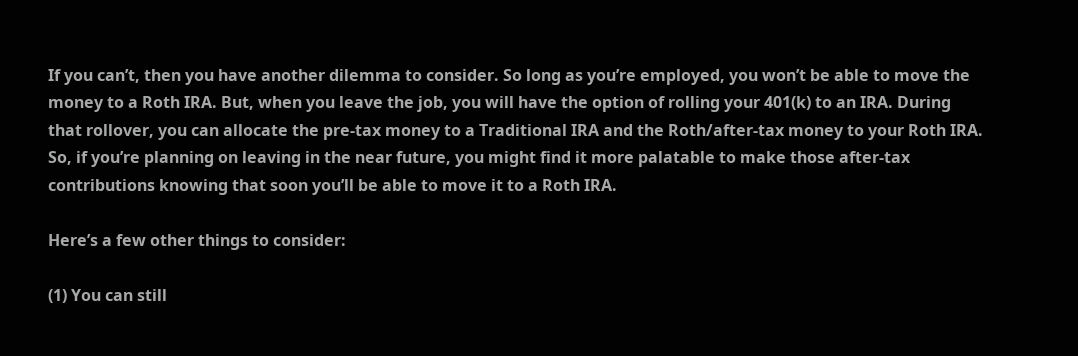If you can’t, then you have another dilemma to consider. So long as you’re employed, you won’t be able to move the money to a Roth IRA. But, when you leave the job, you will have the option of rolling your 401(k) to an IRA. During that rollover, you can allocate the pre-tax money to a Traditional IRA and the Roth/after-tax money to your Roth IRA. So, if you’re planning on leaving in the near future, you might find it more palatable to make those after-tax contributions knowing that soon you’ll be able to move it to a Roth IRA.

Here’s a few other things to consider:

(1) You can still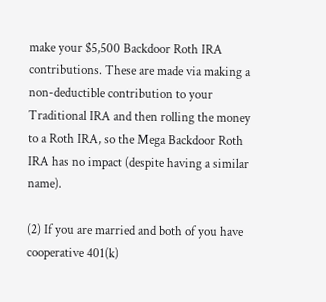make your $5,500 Backdoor Roth IRA contributions. These are made via making a non-deductible contribution to your Traditional IRA and then rolling the money to a Roth IRA, so the Mega Backdoor Roth IRA has no impact (despite having a similar name).

(2) If you are married and both of you have cooperative 401(k)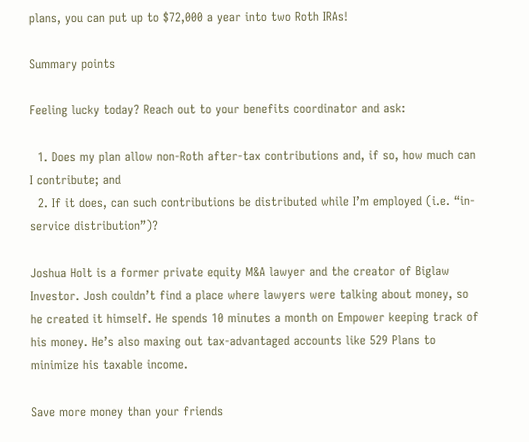plans, you can put up to $72,000 a year into two Roth IRAs!

Summary points

Feeling lucky today? Reach out to your benefits coordinator and ask:

  1. Does my plan allow non-Roth after-tax contributions and, if so, how much can I contribute; and
  2. If it does, can such contributions be distributed while I’m employed (i.e. “in-service distribution”)?

Joshua Holt is a former private equity M&A lawyer and the creator of Biglaw Investor. Josh couldn’t find a place where lawyers were talking about money, so he created it himself. He spends 10 minutes a month on Empower keeping track of his money. He’s also maxing out tax-advantaged accounts like 529 Plans to minimize his taxable income.

Save more money than your friends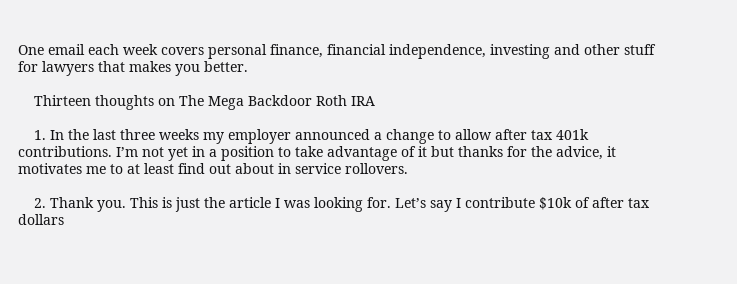One email each week covers personal finance, financial independence, investing and other stuff for lawyers that makes you better.

    Thirteen thoughts on The Mega Backdoor Roth IRA

    1. In the last three weeks my employer announced a change to allow after tax 401k contributions. I’m not yet in a position to take advantage of it but thanks for the advice, it motivates me to at least find out about in service rollovers.

    2. Thank you. This is just the article I was looking for. Let’s say I contribute $10k of after tax dollars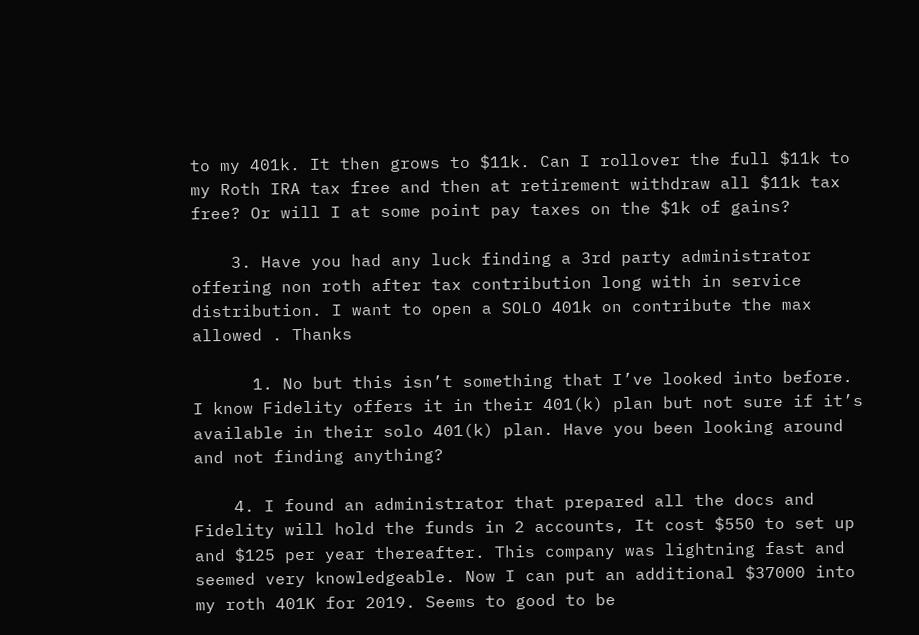to my 401k. It then grows to $11k. Can I rollover the full $11k to my Roth IRA tax free and then at retirement withdraw all $11k tax free? Or will I at some point pay taxes on the $1k of gains?

    3. Have you had any luck finding a 3rd party administrator offering non roth after tax contribution long with in service distribution. I want to open a SOLO 401k on contribute the max allowed . Thanks

      1. No but this isn’t something that I’ve looked into before. I know Fidelity offers it in their 401(k) plan but not sure if it’s available in their solo 401(k) plan. Have you been looking around and not finding anything?

    4. I found an administrator that prepared all the docs and Fidelity will hold the funds in 2 accounts, It cost $550 to set up and $125 per year thereafter. This company was lightning fast and seemed very knowledgeable. Now I can put an additional $37000 into my roth 401K for 2019. Seems to good to be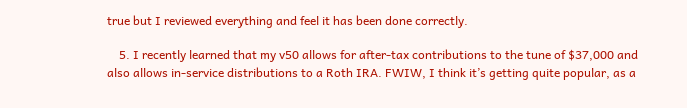true but I reviewed everything and feel it has been done correctly.

    5. I recently learned that my v50 allows for after-tax contributions to the tune of $37,000 and also allows in-service distributions to a Roth IRA. FWIW, I think it’s getting quite popular, as a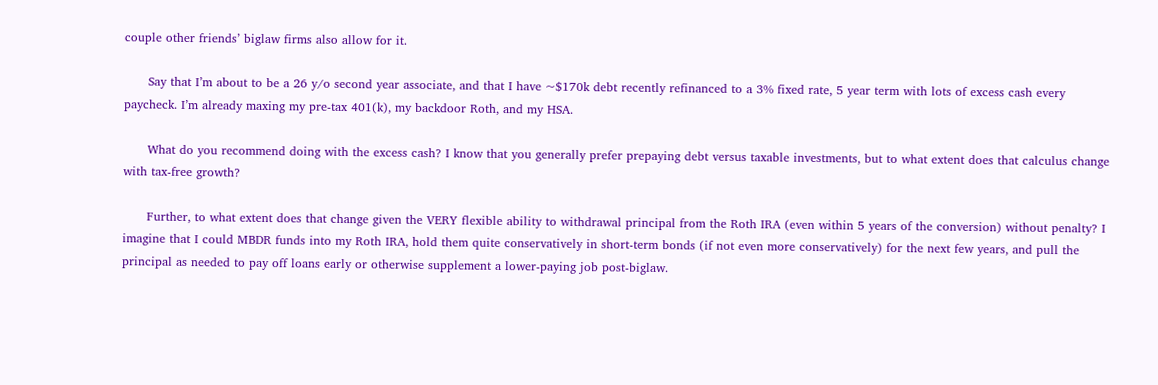couple other friends’ biglaw firms also allow for it.

      Say that I’m about to be a 26 y/o second year associate, and that I have ~$170k debt recently refinanced to a 3% fixed rate, 5 year term with lots of excess cash every paycheck. I’m already maxing my pre-tax 401(k), my backdoor Roth, and my HSA.

      What do you recommend doing with the excess cash? I know that you generally prefer prepaying debt versus taxable investments, but to what extent does that calculus change with tax-free growth?

      Further, to what extent does that change given the VERY flexible ability to withdrawal principal from the Roth IRA (even within 5 years of the conversion) without penalty? I imagine that I could MBDR funds into my Roth IRA, hold them quite conservatively in short-term bonds (if not even more conservatively) for the next few years, and pull the principal as needed to pay off loans early or otherwise supplement a lower-paying job post-biglaw.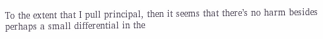To the extent that I pull principal, then it seems that there’s no harm besides perhaps a small differential in the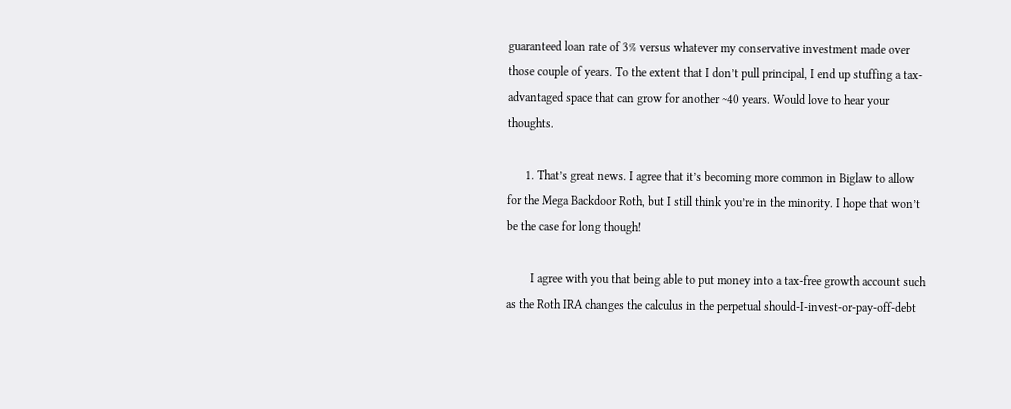guaranteed loan rate of 3% versus whatever my conservative investment made over those couple of years. To the extent that I don’t pull principal, I end up stuffing a tax-advantaged space that can grow for another ~40 years. Would love to hear your thoughts.

      1. That’s great news. I agree that it’s becoming more common in Biglaw to allow for the Mega Backdoor Roth, but I still think you’re in the minority. I hope that won’t be the case for long though!

        I agree with you that being able to put money into a tax-free growth account such as the Roth IRA changes the calculus in the perpetual should-I-invest-or-pay-off-debt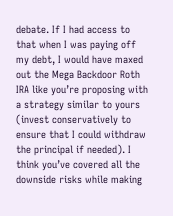debate. If I had access to that when I was paying off my debt, I would have maxed out the Mega Backdoor Roth IRA like you’re proposing with a strategy similar to yours (invest conservatively to ensure that I could withdraw the principal if needed). I think you’ve covered all the downside risks while making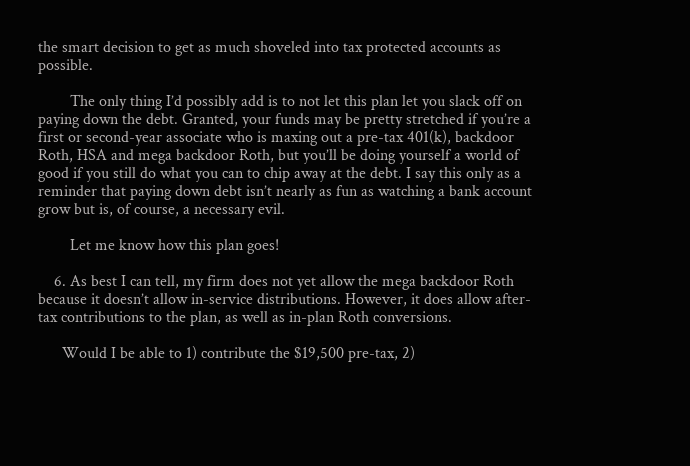the smart decision to get as much shoveled into tax protected accounts as possible.

        The only thing I’d possibly add is to not let this plan let you slack off on paying down the debt. Granted, your funds may be pretty stretched if you’re a first or second-year associate who is maxing out a pre-tax 401(k), backdoor Roth, HSA and mega backdoor Roth, but you’ll be doing yourself a world of good if you still do what you can to chip away at the debt. I say this only as a reminder that paying down debt isn’t nearly as fun as watching a bank account grow but is, of course, a necessary evil.

        Let me know how this plan goes!

    6. As best I can tell, my firm does not yet allow the mega backdoor Roth because it doesn’t allow in-service distributions. However, it does allow after-tax contributions to the plan, as well as in-plan Roth conversions.

      Would I be able to 1) contribute the $19,500 pre-tax, 2)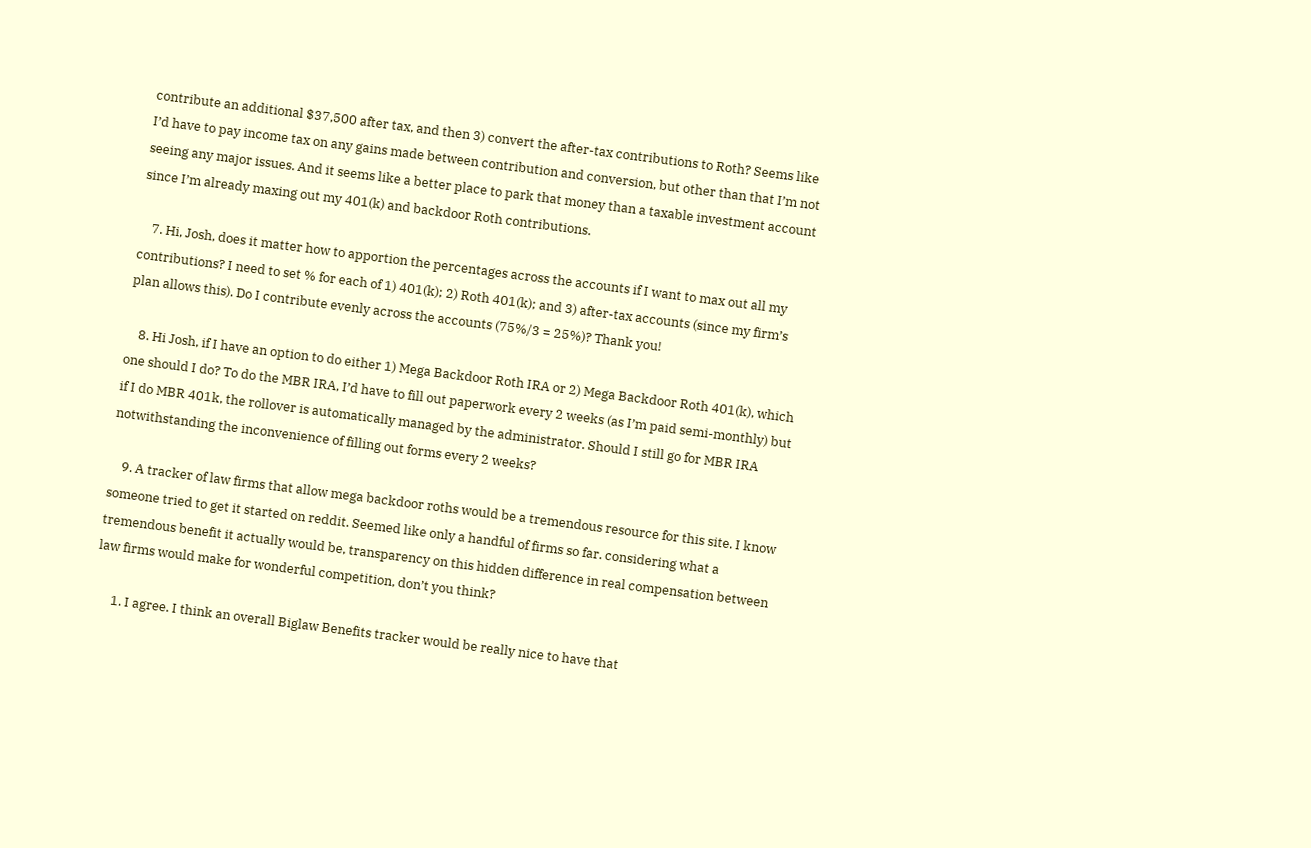contribute an additional $37,500 after tax, and then 3) convert the after-tax contributions to Roth? Seems like I’d have to pay income tax on any gains made between contribution and conversion, but other than that I’m not seeing any major issues. And it seems like a better place to park that money than a taxable investment account since I’m already maxing out my 401(k) and backdoor Roth contributions.

    7. Hi, Josh, does it matter how to apportion the percentages across the accounts if I want to max out all my contributions? I need to set % for each of 1) 401(k); 2) Roth 401(k); and 3) after-tax accounts (since my firm’s plan allows this). Do I contribute evenly across the accounts (75%/3 = 25%)? Thank you!

    8. Hi Josh, if I have an option to do either 1) Mega Backdoor Roth IRA or 2) Mega Backdoor Roth 401(k), which one should I do? To do the MBR IRA, I’d have to fill out paperwork every 2 weeks (as I’m paid semi-monthly) but if I do MBR 401k, the rollover is automatically managed by the administrator. Should I still go for MBR IRA notwithstanding the inconvenience of filling out forms every 2 weeks?

    9. A tracker of law firms that allow mega backdoor roths would be a tremendous resource for this site. I know someone tried to get it started on reddit. Seemed like only a handful of firms so far. considering what a tremendous benefit it actually would be, transparency on this hidden difference in real compensation between law firms would make for wonderful competition, don’t you think?

      1. I agree. I think an overall Biglaw Benefits tracker would be really nice to have that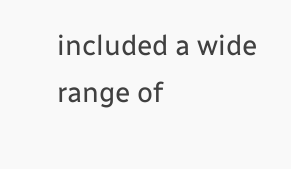included a wide range of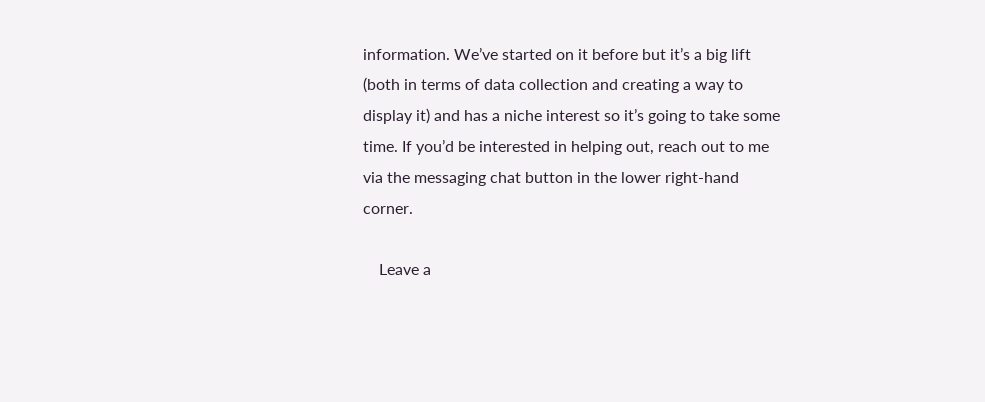information. We’ve started on it before but it’s a big lift (both in terms of data collection and creating a way to display it) and has a niche interest so it’s going to take some time. If you’d be interested in helping out, reach out to me via the messaging chat button in the lower right-hand corner.

    Leave a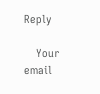Reply

    Your email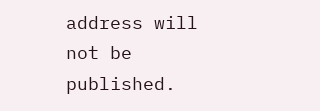address will not be published.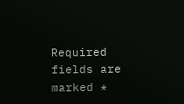Required fields are marked *